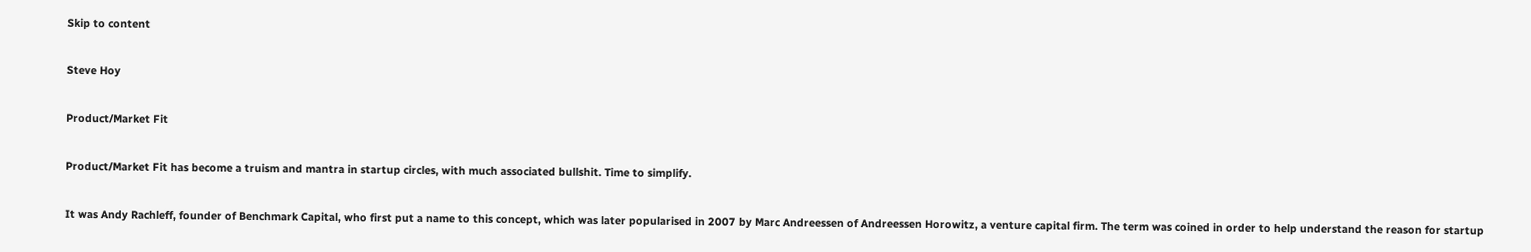Skip to content

Steve Hoy

Product/Market Fit

Product/Market Fit has become a truism and mantra in startup circles, with much associated bullshit. Time to simplify.

It was Andy Rachleff, founder of Benchmark Capital, who first put a name to this concept, which was later popularised in 2007 by Marc Andreessen of Andreessen Horowitz, a venture capital firm. The term was coined in order to help understand the reason for startup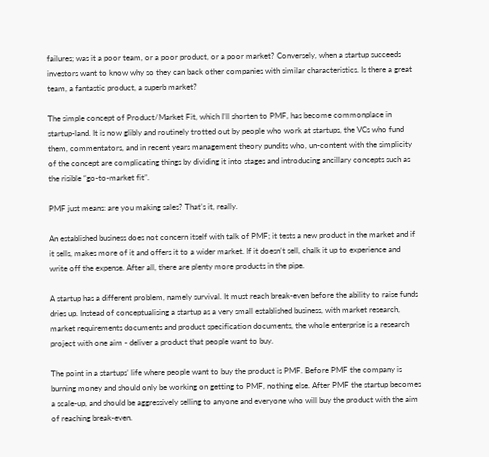failures; was it a poor team, or a poor product, or a poor market? Conversely, when a startup succeeds investors want to know why so they can back other companies with similar characteristics. Is there a great team, a fantastic product, a superb market?

The simple concept of Product/Market Fit, which I’ll shorten to PMF, has become commonplace in startup-land. It is now glibly and routinely trotted out by people who work at startups, the VCs who fund them, commentators, and in recent years management theory pundits who, un-content with the simplicity of the concept are complicating things by dividing it into stages and introducing ancillary concepts such as the risible “go-to-market fit”.

PMF just means: are you making sales? That’s it, really.

An established business does not concern itself with talk of PMF; it tests a new product in the market and if it sells, makes more of it and offers it to a wider market. If it doesn’t sell, chalk it up to experience and write off the expense. After all, there are plenty more products in the pipe.

A startup has a different problem, namely survival. It must reach break-even before the ability to raise funds dries up. Instead of conceptualising a startup as a very small established business, with market research, market requirements documents and product specification documents, the whole enterprise is a research project with one aim - deliver a product that people want to buy.

The point in a startups’ life where people want to buy the product is PMF. Before PMF the company is burning money and should only be working on getting to PMF, nothing else. After PMF the startup becomes a scale-up, and should be aggressively selling to anyone and everyone who will buy the product with the aim of reaching break-even.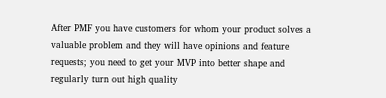After PMF you have customers for whom your product solves a valuable problem and they will have opinions and feature requests; you need to get your MVP into better shape and regularly turn out high quality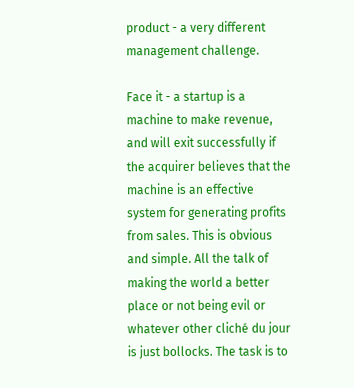product - a very different management challenge.

Face it - a startup is a machine to make revenue, and will exit successfully if the acquirer believes that the machine is an effective system for generating profits from sales. This is obvious and simple. All the talk of making the world a better place or not being evil or whatever other cliché du jour is just bollocks. The task is to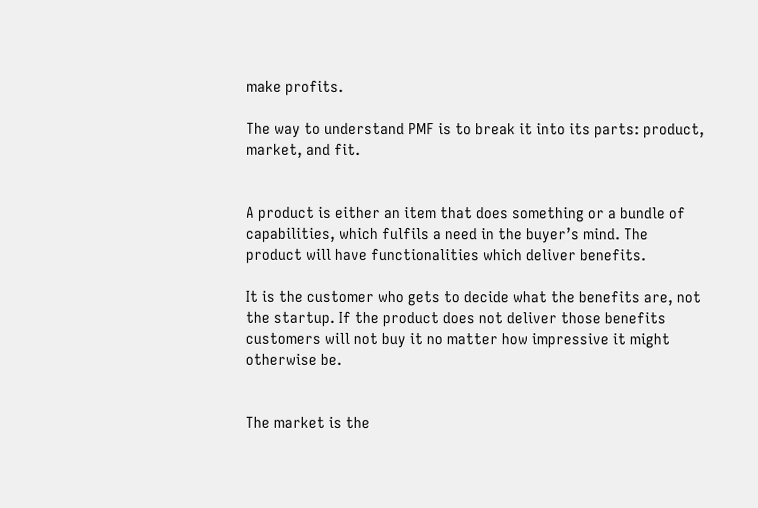make profits.

The way to understand PMF is to break it into its parts: product, market, and fit.


A product is either an item that does something or a bundle of capabilities, which fulfils a need in the buyer’s mind. The product will have functionalities which deliver benefits.

It is the customer who gets to decide what the benefits are, not the startup. If the product does not deliver those benefits customers will not buy it no matter how impressive it might otherwise be.


The market is the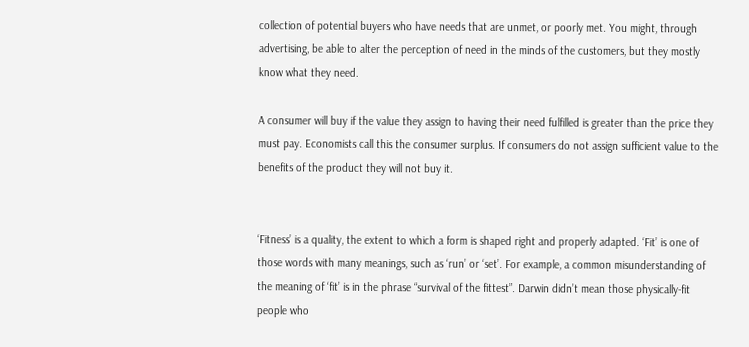collection of potential buyers who have needs that are unmet, or poorly met. You might, through advertising, be able to alter the perception of need in the minds of the customers, but they mostly know what they need.

A consumer will buy if the value they assign to having their need fulfilled is greater than the price they must pay. Economists call this the consumer surplus. If consumers do not assign sufficient value to the benefits of the product they will not buy it.


‘Fitness’ is a quality, the extent to which a form is shaped right and properly adapted. ‘Fit’ is one of those words with many meanings, such as ‘run’ or ‘set’. For example, a common misunderstanding of the meaning of ‘fit’ is in the phrase “survival of the fittest”. Darwin didn’t mean those physically-fit people who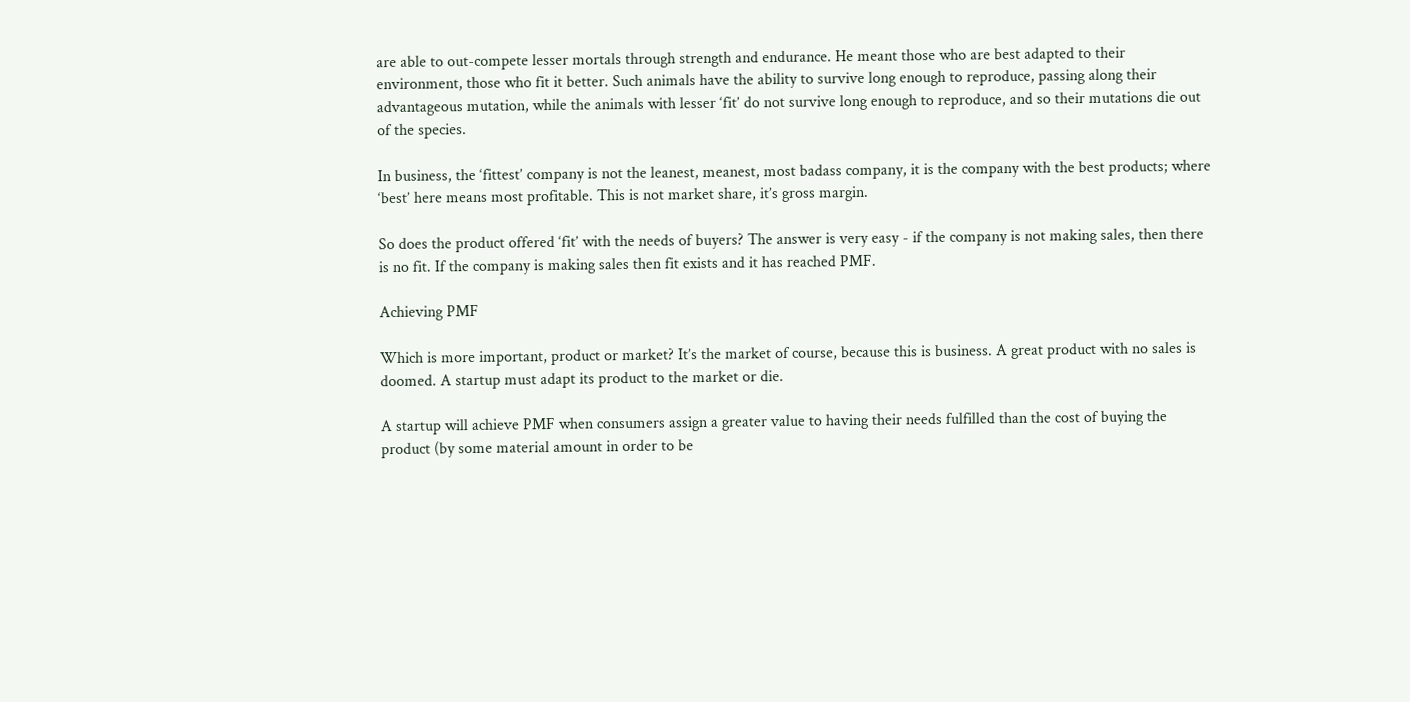are able to out-compete lesser mortals through strength and endurance. He meant those who are best adapted to their environment, those who fit it better. Such animals have the ability to survive long enough to reproduce, passing along their advantageous mutation, while the animals with lesser ‘fit’ do not survive long enough to reproduce, and so their mutations die out of the species.

In business, the ‘fittest’ company is not the leanest, meanest, most badass company, it is the company with the best products; where ‘best’ here means most profitable. This is not market share, it’s gross margin.

So does the product offered ‘fit’ with the needs of buyers? The answer is very easy - if the company is not making sales, then there is no fit. If the company is making sales then fit exists and it has reached PMF.

Achieving PMF

Which is more important, product or market? It’s the market of course, because this is business. A great product with no sales is doomed. A startup must adapt its product to the market or die.

A startup will achieve PMF when consumers assign a greater value to having their needs fulfilled than the cost of buying the product (by some material amount in order to be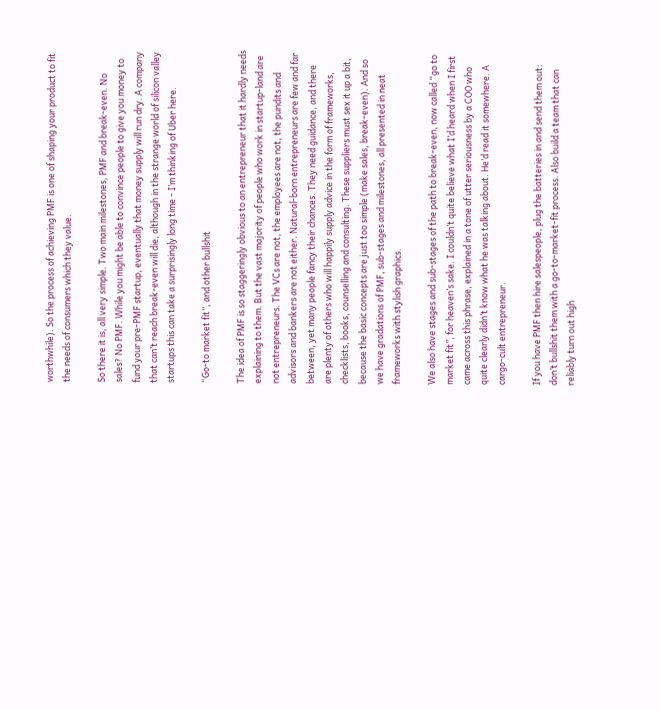worthwhile). So the process of achieving PMF is one of shaping your product to fit the needs of consumers which they value.

So there it is, all very simple. Two main milestones, PMF and break-even. No sales? No PMF. While you might be able to convince people to give you money to fund your pre-PMF startup, eventually that money supply will run dry. A company that can’t reach break-even will die, although in the strange world of silicon valley startups this can take a surprisingly long time - I’m thinking of Uber here.

“Go-to market fit”, and other bullshit

The idea of PMF is so staggeringly obvious to an entrepreneur that it hardly needs explaining to them. But the vast majority of people who work in startup-land are not entrepreneurs. The VCs are not, the employees are not, the pundits and advisors and bankers are not either. Natural-born entrepreneurs are few and far between, yet many people fancy their chances. They need guidance, and there are plenty of others who will happily supply advice in the form of frameworks, checklists, books, counselling and consulting. These suppliers must sex it up a bit, because the basic concepts are just too simple (make sales, break-even). And so we have gradations of PMF, sub-stages and milestones, all presented in neat frameworks with stylish graphics.

We also have stages and sub-stages of the path to break-even, now called “go to market fit”, for heaven’s sake. I couldn’t quite believe what I’d heard when I first came across this phrase, explained in a tone of utter seriousness by a COO who quite clearly didn’t know what he was talking about. He’d read it somewhere. A cargo-cult entrepreneur.

If you have PMF then hire salespeople, plug the batteries in and send them out: don’t bullshit them with a go-to-market-fit process. Also build a team that can reliably turn out high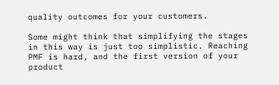quality outcomes for your customers.

Some might think that simplifying the stages in this way is just too simplistic. Reaching PMF is hard, and the first version of your product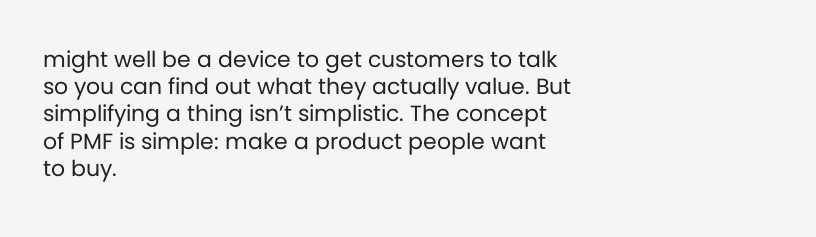might well be a device to get customers to talk so you can find out what they actually value. But simplifying a thing isn’t simplistic. The concept of PMF is simple: make a product people want to buy.